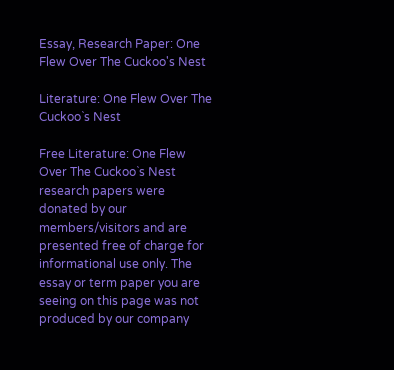Essay, Research Paper: One Flew Over The Cuckoo's Nest

Literature: One Flew Over The Cuckoo`s Nest

Free Literature: One Flew Over The Cuckoo`s Nest research papers were donated by our members/visitors and are presented free of charge for informational use only. The essay or term paper you are seeing on this page was not produced by our company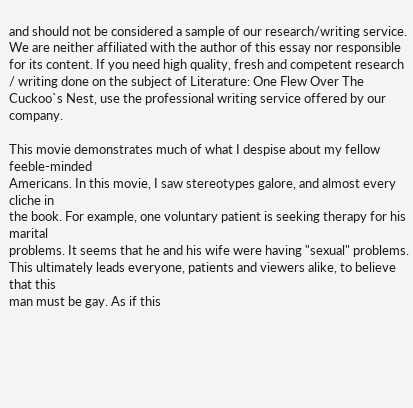and should not be considered a sample of our research/writing service. We are neither affiliated with the author of this essay nor responsible for its content. If you need high quality, fresh and competent research / writing done on the subject of Literature: One Flew Over The Cuckoo`s Nest, use the professional writing service offered by our company.

This movie demonstrates much of what I despise about my fellow feeble-minded
Americans. In this movie, I saw stereotypes galore, and almost every cliche in
the book. For example, one voluntary patient is seeking therapy for his marital
problems. It seems that he and his wife were having "sexual" problems.
This ultimately leads everyone, patients and viewers alike, to believe that this
man must be gay. As if this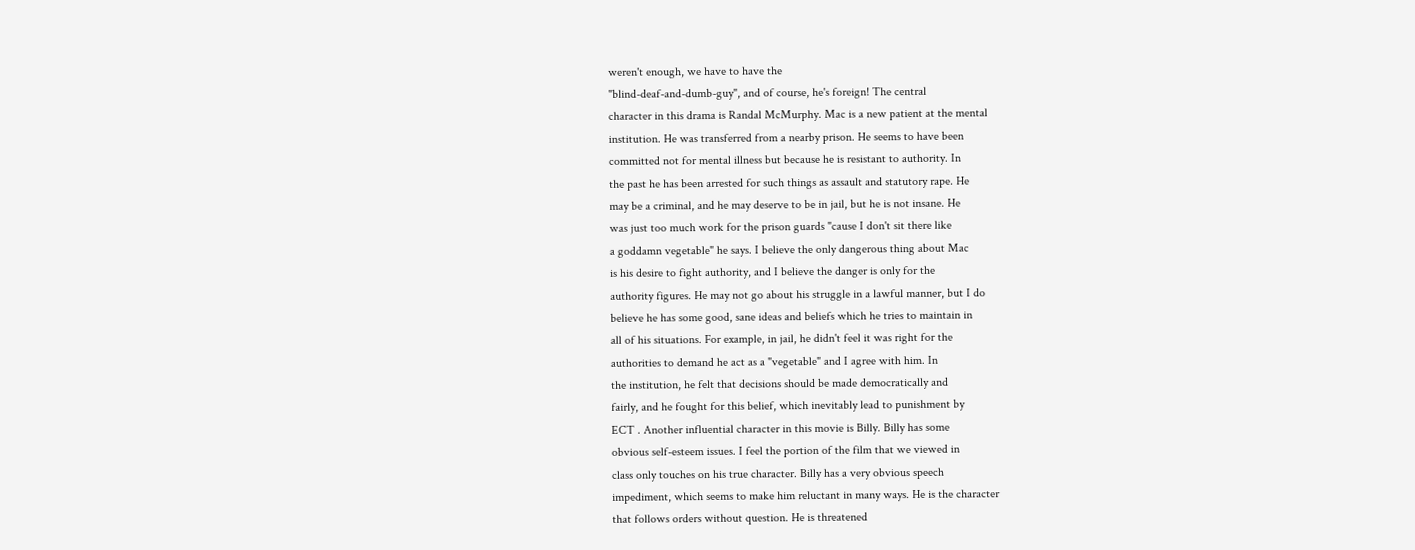weren't enough, we have to have the
"blind-deaf-and-dumb-guy", and of course, he's foreign! The central
character in this drama is Randal McMurphy. Mac is a new patient at the mental
institution. He was transferred from a nearby prison. He seems to have been
committed not for mental illness but because he is resistant to authority. In
the past he has been arrested for such things as assault and statutory rape. He
may be a criminal, and he may deserve to be in jail, but he is not insane. He
was just too much work for the prison guards "cause I don't sit there like
a goddamn vegetable" he says. I believe the only dangerous thing about Mac
is his desire to fight authority, and I believe the danger is only for the
authority figures. He may not go about his struggle in a lawful manner, but I do
believe he has some good, sane ideas and beliefs which he tries to maintain in
all of his situations. For example, in jail, he didn't feel it was right for the
authorities to demand he act as a "vegetable" and I agree with him. In
the institution, he felt that decisions should be made democratically and
fairly, and he fought for this belief, which inevitably lead to punishment by
ECT . Another influential character in this movie is Billy. Billy has some
obvious self-esteem issues. I feel the portion of the film that we viewed in
class only touches on his true character. Billy has a very obvious speech
impediment, which seems to make him reluctant in many ways. He is the character
that follows orders without question. He is threatened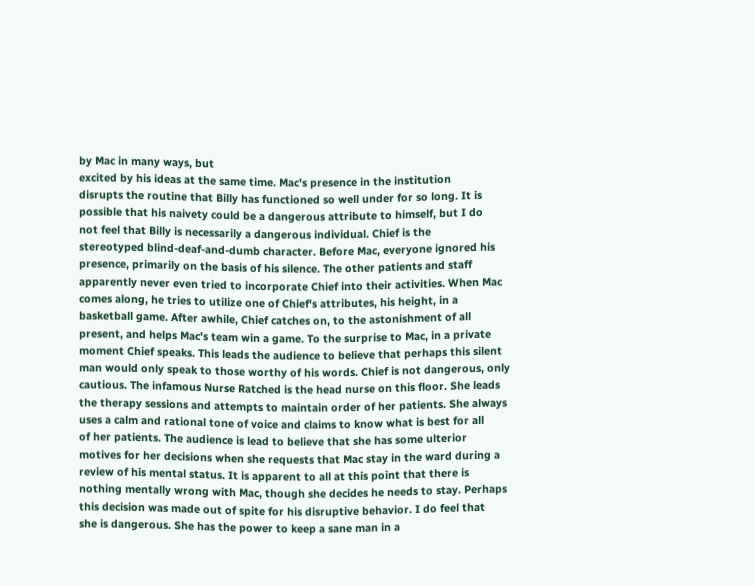by Mac in many ways, but
excited by his ideas at the same time. Mac's presence in the institution
disrupts the routine that Billy has functioned so well under for so long. It is
possible that his naivety could be a dangerous attribute to himself, but I do
not feel that Billy is necessarily a dangerous individual. Chief is the
stereotyped blind-deaf-and-dumb character. Before Mac, everyone ignored his
presence, primarily on the basis of his silence. The other patients and staff
apparently never even tried to incorporate Chief into their activities. When Mac
comes along, he tries to utilize one of Chief's attributes, his height, in a
basketball game. After awhile, Chief catches on, to the astonishment of all
present, and helps Mac's team win a game. To the surprise to Mac, in a private
moment Chief speaks. This leads the audience to believe that perhaps this silent
man would only speak to those worthy of his words. Chief is not dangerous, only
cautious. The infamous Nurse Ratched is the head nurse on this floor. She leads
the therapy sessions and attempts to maintain order of her patients. She always
uses a calm and rational tone of voice and claims to know what is best for all
of her patients. The audience is lead to believe that she has some ulterior
motives for her decisions when she requests that Mac stay in the ward during a
review of his mental status. It is apparent to all at this point that there is
nothing mentally wrong with Mac, though she decides he needs to stay. Perhaps
this decision was made out of spite for his disruptive behavior. I do feel that
she is dangerous. She has the power to keep a sane man in a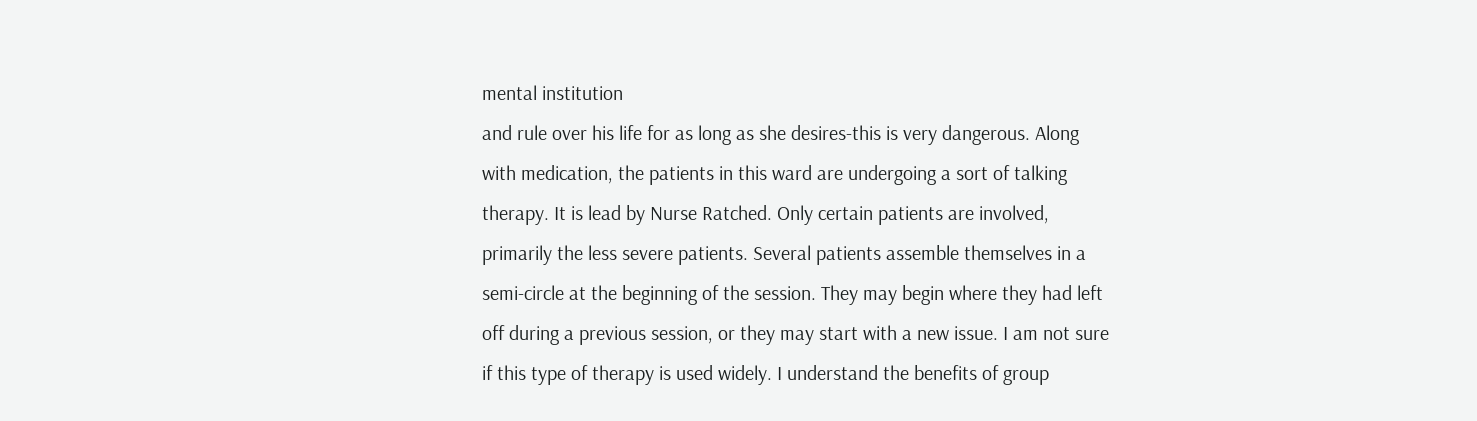mental institution
and rule over his life for as long as she desires-this is very dangerous. Along
with medication, the patients in this ward are undergoing a sort of talking
therapy. It is lead by Nurse Ratched. Only certain patients are involved,
primarily the less severe patients. Several patients assemble themselves in a
semi-circle at the beginning of the session. They may begin where they had left
off during a previous session, or they may start with a new issue. I am not sure
if this type of therapy is used widely. I understand the benefits of group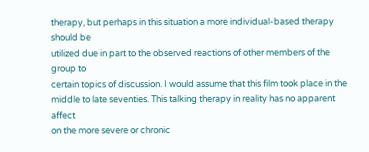therapy, but perhaps in this situation a more individual-based therapy should be
utilized due in part to the observed reactions of other members of the group to
certain topics of discussion. I would assume that this film took place in the
middle to late seventies. This talking therapy in reality has no apparent affect
on the more severe or chronic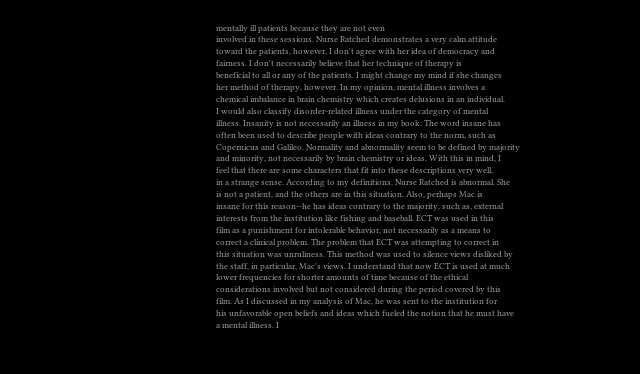mentally ill patients because they are not even
involved in these sessions. Nurse Ratched demonstrates a very calm attitude
toward the patients, however, I don't agree with her idea of democracy and
fairness. I don't necessarily believe that her technique of therapy is
beneficial to all or any of the patients. I might change my mind if she changes
her method of therapy, however. In my opinion, mental illness involves a
chemical imbalance in brain chemistry which creates delusions in an individual.
I would also classify disorder-related illness under the category of mental
illness. Insanity is not necessarily an illness in my book. The word insane has
often been used to describe people with ideas contrary to the norm, such as
Copernicus and Galileo. Normality and abnormality seem to be defined by majority
and minority, not necessarily by brain chemistry or ideas. With this in mind, I
feel that there are some characters that fit into these descriptions very well,
in a strange sense. According to my definitions, Nurse Ratched is abnormal. She
is not a patient, and the others are in this situation. Also, perhaps Mac is
insane for this reason--he has ideas contrary to the majority, such as, external
interests from the institution like fishing and baseball. ECT was used in this
film as a punishment for intolerable behavior, not necessarily as a means to
correct a clinical problem. The problem that ECT was attempting to correct in
this situation was unruliness. This method was used to silence views disliked by
the staff, in particular, Mac's views. I understand that now ECT is used at much
lower frequencies for shorter amounts of time because of the ethical
considerations involved but not considered during the period covered by this
film. As I discussed in my analysis of Mac, he was sent to the institution for
his unfavorable open beliefs and ideas which fueled the notion that he must have
a mental illness. I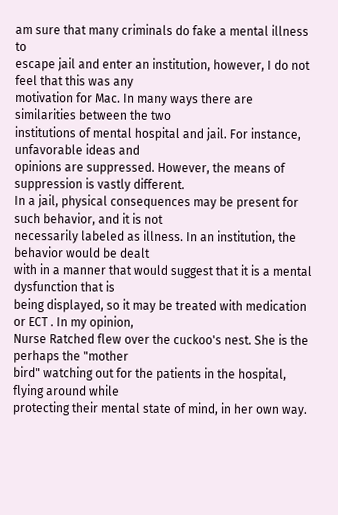am sure that many criminals do fake a mental illness to
escape jail and enter an institution, however, I do not feel that this was any
motivation for Mac. In many ways there are similarities between the two
institutions of mental hospital and jail. For instance, unfavorable ideas and
opinions are suppressed. However, the means of suppression is vastly different.
In a jail, physical consequences may be present for such behavior, and it is not
necessarily labeled as illness. In an institution, the behavior would be dealt
with in a manner that would suggest that it is a mental dysfunction that is
being displayed, so it may be treated with medication or ECT . In my opinion,
Nurse Ratched flew over the cuckoo's nest. She is the perhaps the "mother
bird" watching out for the patients in the hospital, flying around while
protecting their mental state of mind, in her own way.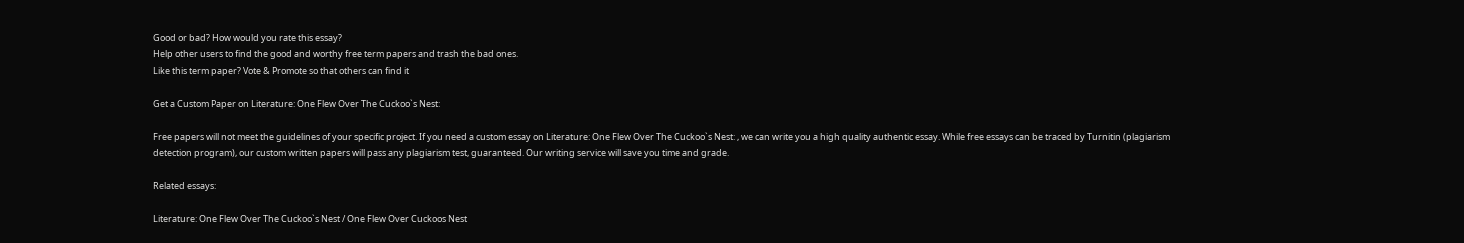Good or bad? How would you rate this essay?
Help other users to find the good and worthy free term papers and trash the bad ones.
Like this term paper? Vote & Promote so that others can find it

Get a Custom Paper on Literature: One Flew Over The Cuckoo`s Nest:

Free papers will not meet the guidelines of your specific project. If you need a custom essay on Literature: One Flew Over The Cuckoo`s Nest: , we can write you a high quality authentic essay. While free essays can be traced by Turnitin (plagiarism detection program), our custom written papers will pass any plagiarism test, guaranteed. Our writing service will save you time and grade.

Related essays:

Literature: One Flew Over The Cuckoo`s Nest / One Flew Over Cuckoos Nest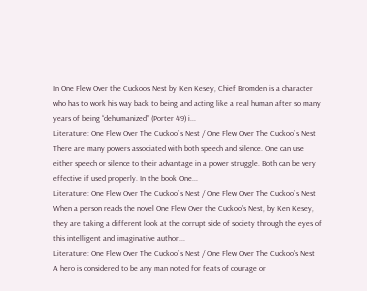In One Flew Over the Cuckoos Nest by Ken Kesey, Chief Bromden is a character who has to work his way back to being and acting like a real human after so many years of being “dehumanized” (Porter 49) i...
Literature: One Flew Over The Cuckoo`s Nest / One Flew Over The Cuckoo`s Nest
There are many powers associated with both speech and silence. One can use either speech or silence to their advantage in a power struggle. Both can be very effective if used properly. In the book One...
Literature: One Flew Over The Cuckoo`s Nest / One Flew Over The Cuckoo`s Nest
When a person reads the novel One Flew Over the Cuckoo’s Nest, by Ken Kesey, they are taking a different look at the corrupt side of society through the eyes of this intelligent and imaginative author...
Literature: One Flew Over The Cuckoo`s Nest / One Flew Over The Cuckoo's Nest
A hero is considered to be any man noted for feats of courage or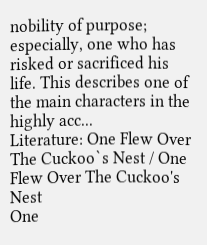nobility of purpose; especially, one who has risked or sacrificed his life. This describes one of the main characters in the highly acc...
Literature: One Flew Over The Cuckoo`s Nest / One Flew Over The Cuckoo's Nest
One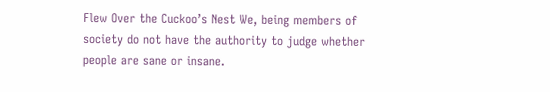Flew Over the Cuckoo’s Nest We, being members of society do not have the authority to judge whether people are sane or insane.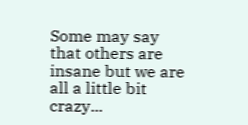Some may say that others are insane but we are all a little bit crazy...